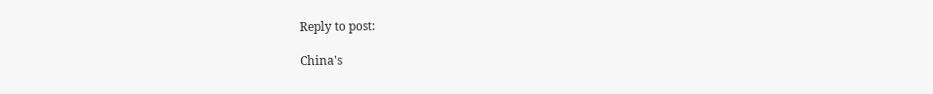Reply to post:

China's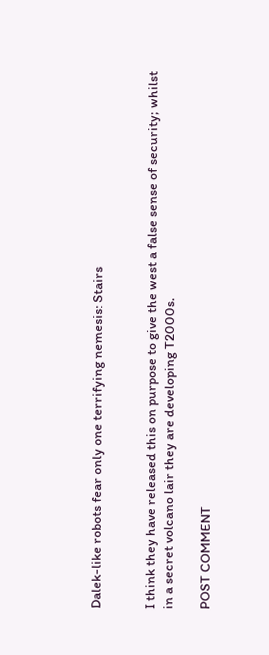Dalek-like robots fear only one terrifying nemesis: Stairs


I think they have released this on purpose to give the west a false sense of security; whilst in a secret volcano lair they are developing T2000s.

POST COMMENT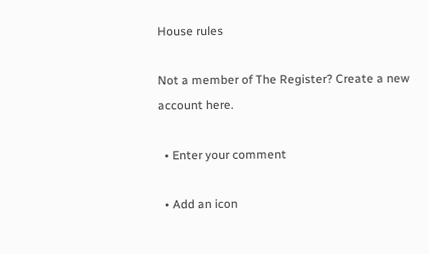House rules

Not a member of The Register? Create a new account here.

  • Enter your comment

  • Add an icon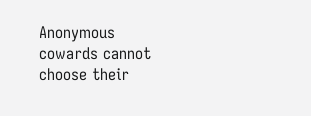Anonymous cowards cannot choose their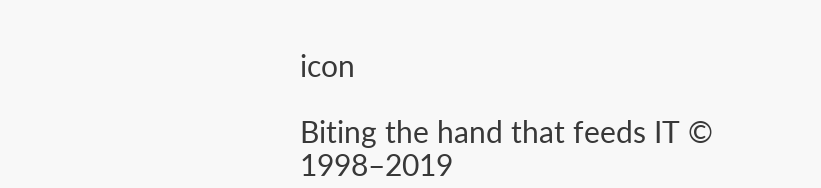icon

Biting the hand that feeds IT © 1998–2019